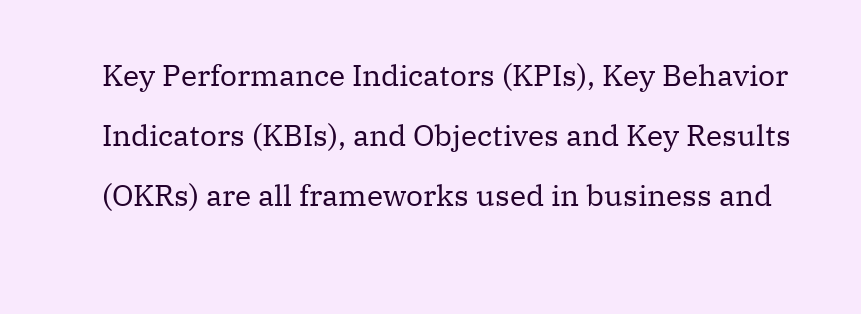Key Performance Indicators (KPIs), Key Behavior Indicators (KBIs), and Objectives and Key Results (OKRs) are all frameworks used in business and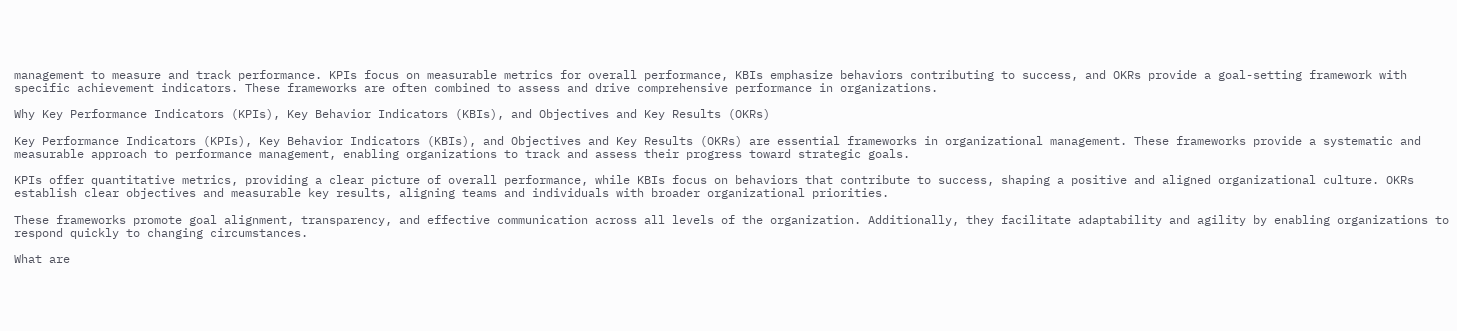management to measure and track performance. KPIs focus on measurable metrics for overall performance, KBIs emphasize behaviors contributing to success, and OKRs provide a goal-setting framework with specific achievement indicators. These frameworks are often combined to assess and drive comprehensive performance in organizations.

Why Key Performance Indicators (KPIs), Key Behavior Indicators (KBIs), and Objectives and Key Results (OKRs)

Key Performance Indicators (KPIs), Key Behavior Indicators (KBIs), and Objectives and Key Results (OKRs) are essential frameworks in organizational management. These frameworks provide a systematic and measurable approach to performance management, enabling organizations to track and assess their progress toward strategic goals.

KPIs offer quantitative metrics, providing a clear picture of overall performance, while KBIs focus on behaviors that contribute to success, shaping a positive and aligned organizational culture. OKRs establish clear objectives and measurable key results, aligning teams and individuals with broader organizational priorities.

These frameworks promote goal alignment, transparency, and effective communication across all levels of the organization. Additionally, they facilitate adaptability and agility by enabling organizations to respond quickly to changing circumstances.

What are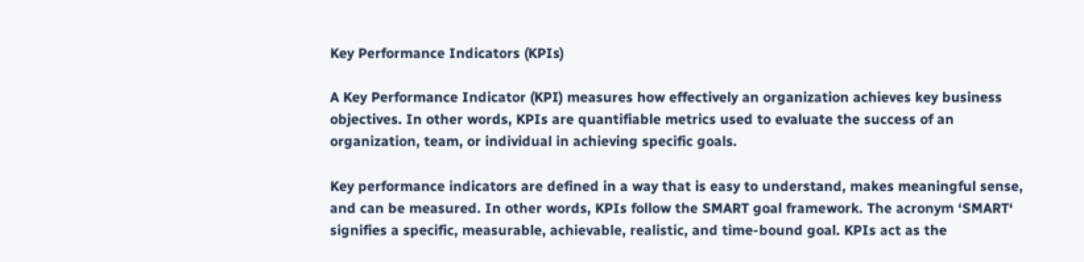Key Performance Indicators (KPIs)

A Key Performance Indicator (KPI) measures how effectively an organization achieves key business objectives. In other words, KPIs are quantifiable metrics used to evaluate the success of an organization, team, or individual in achieving specific goals.

Key performance indicators are defined in a way that is easy to understand, makes meaningful sense, and can be measured. In other words, KPIs follow the SMART goal framework. The acronym ‘SMART‘ signifies a specific, measurable, achievable, realistic, and time-bound goal. KPIs act as the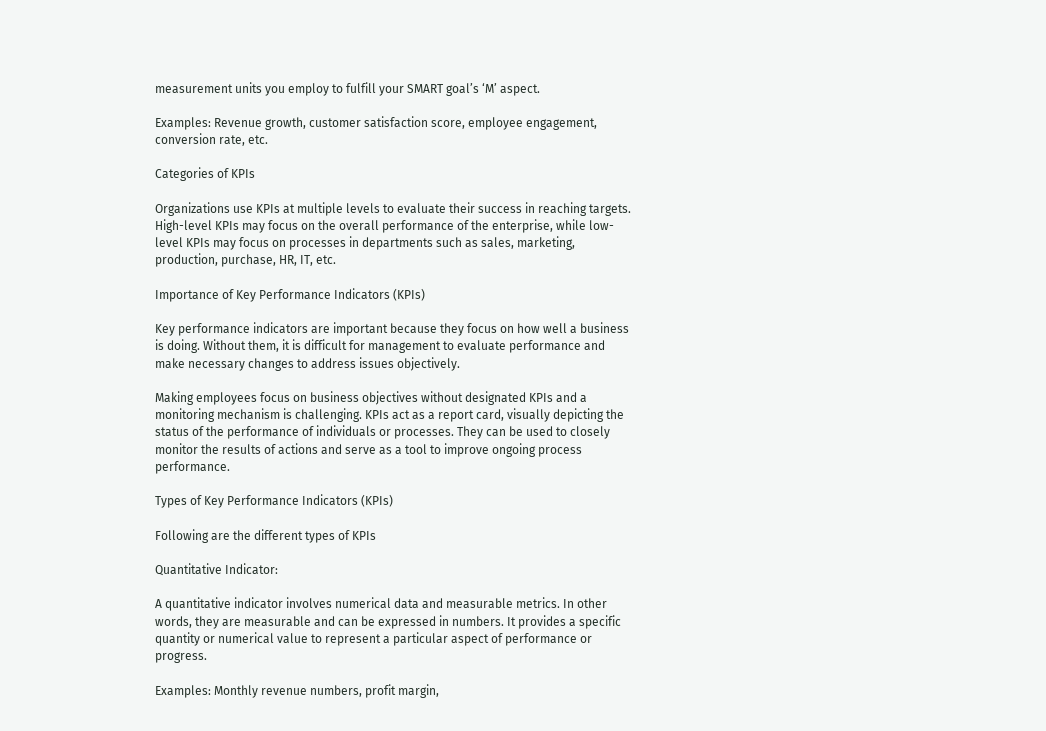measurement units you employ to fulfill your SMART goal’s ‘M’ aspect.

Examples: Revenue growth, customer satisfaction score, employee engagement, conversion rate, etc.

Categories of KPIs

Organizations use KPIs at multiple levels to evaluate their success in reaching targets. High-level KPIs may focus on the overall performance of the enterprise, while low-level KPIs may focus on processes in departments such as sales, marketing, production, purchase, HR, IT, etc.

Importance of Key Performance Indicators (KPIs)

Key performance indicators are important because they focus on how well a business is doing. Without them, it is difficult for management to evaluate performance and make necessary changes to address issues objectively.

Making employees focus on business objectives without designated KPIs and a monitoring mechanism is challenging. KPIs act as a report card, visually depicting the status of the performance of individuals or processes. They can be used to closely monitor the results of actions and serve as a tool to improve ongoing process performance.

Types of Key Performance Indicators (KPIs)

Following are the different types of KPIs

Quantitative Indicator:

A quantitative indicator involves numerical data and measurable metrics. In other words, they are measurable and can be expressed in numbers. It provides a specific quantity or numerical value to represent a particular aspect of performance or progress.

Examples: Monthly revenue numbers, profit margin,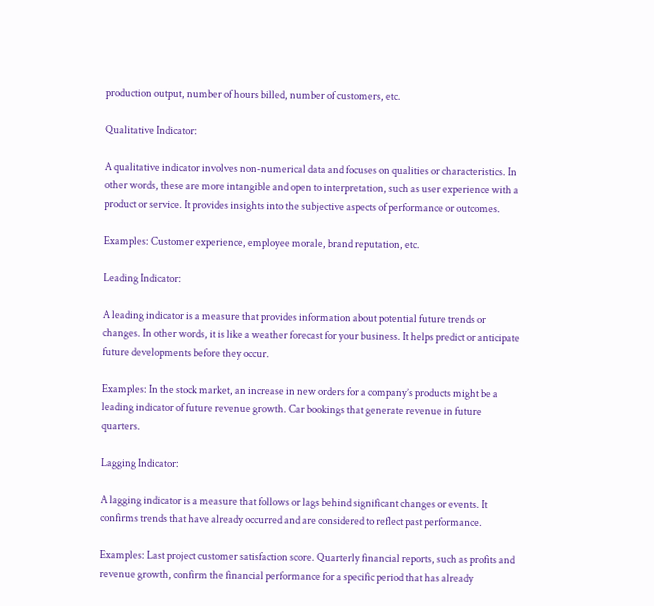production output, number of hours billed, number of customers, etc.

Qualitative Indicator:

A qualitative indicator involves non-numerical data and focuses on qualities or characteristics. In other words, these are more intangible and open to interpretation, such as user experience with a product or service. It provides insights into the subjective aspects of performance or outcomes.

Examples: Customer experience, employee morale, brand reputation, etc.

Leading Indicator:

A leading indicator is a measure that provides information about potential future trends or changes. In other words, it is like a weather forecast for your business. It helps predict or anticipate future developments before they occur.

Examples: In the stock market, an increase in new orders for a company’s products might be a leading indicator of future revenue growth. Car bookings that generate revenue in future quarters.

Lagging Indicator:

A lagging indicator is a measure that follows or lags behind significant changes or events. It confirms trends that have already occurred and are considered to reflect past performance.

Examples: Last project customer satisfaction score. Quarterly financial reports, such as profits and revenue growth, confirm the financial performance for a specific period that has already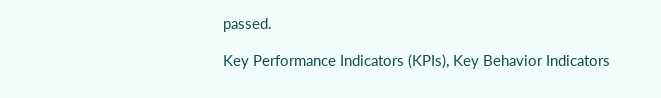passed.

Key Performance Indicators (KPIs), Key Behavior Indicators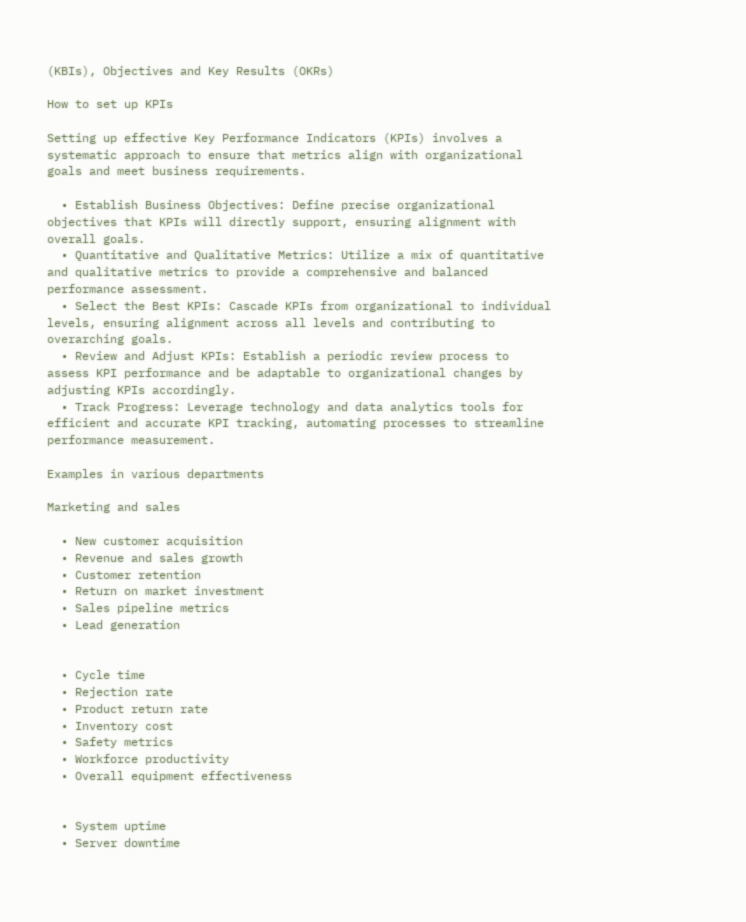(KBIs), Objectives and Key Results (OKRs)

How to set up KPIs

Setting up effective Key Performance Indicators (KPIs) involves a systematic approach to ensure that metrics align with organizational goals and meet business requirements.

  • Establish Business Objectives: Define precise organizational objectives that KPIs will directly support, ensuring alignment with overall goals.
  • Quantitative and Qualitative Metrics: Utilize a mix of quantitative and qualitative metrics to provide a comprehensive and balanced performance assessment.
  • Select the Best KPIs: Cascade KPIs from organizational to individual levels, ensuring alignment across all levels and contributing to overarching goals.
  • Review and Adjust KPIs: Establish a periodic review process to assess KPI performance and be adaptable to organizational changes by adjusting KPIs accordingly.
  • Track Progress: Leverage technology and data analytics tools for efficient and accurate KPI tracking, automating processes to streamline performance measurement.

Examples in various departments

Marketing and sales

  • New customer acquisition
  • Revenue and sales growth
  • Customer retention
  • Return on market investment
  • Sales pipeline metrics
  • Lead generation


  • Cycle time
  • Rejection rate
  • Product return rate
  • Inventory cost
  • Safety metrics
  • Workforce productivity
  • Overall equipment effectiveness


  • System uptime
  • Server downtime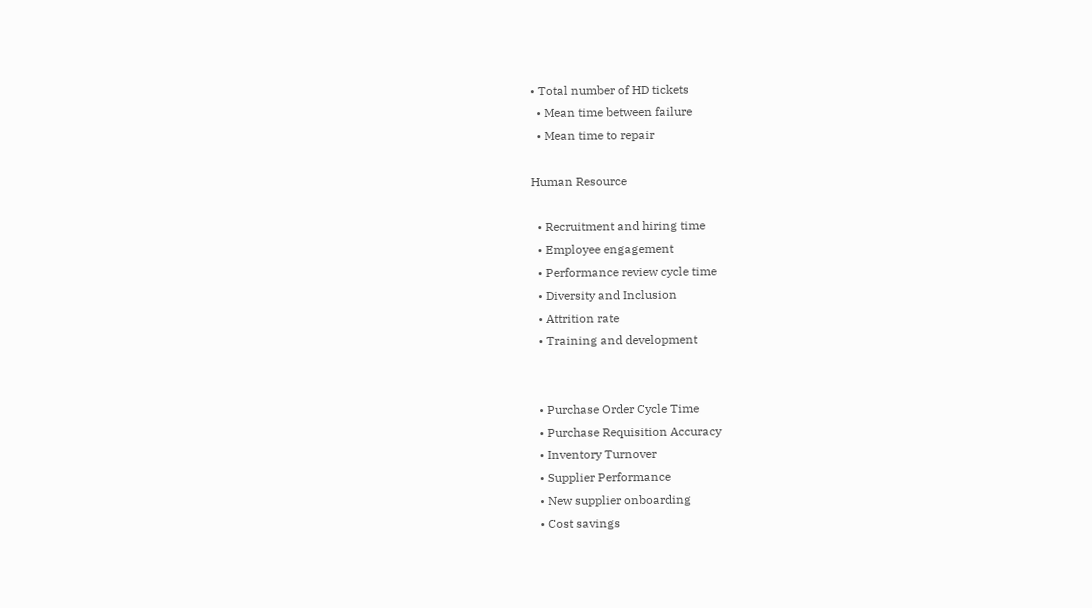• Total number of HD tickets
  • Mean time between failure
  • Mean time to repair

Human Resource

  • Recruitment and hiring time
  • Employee engagement
  • Performance review cycle time
  • Diversity and Inclusion
  • Attrition rate
  • Training and development


  • Purchase Order Cycle Time
  • Purchase Requisition Accuracy
  • Inventory Turnover
  • Supplier Performance
  • New supplier onboarding
  • Cost savings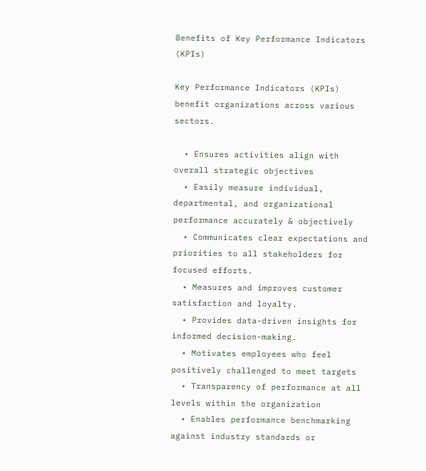Benefits of Key Performance Indicators (KPIs)

Key Performance Indicators (KPIs) benefit organizations across various sectors.

  • Ensures activities align with overall strategic objectives
  • Easily measure individual, departmental, and organizational performance accurately & objectively
  • Communicates clear expectations and priorities to all stakeholders for focused efforts.
  • Measures and improves customer satisfaction and loyalty.
  • Provides data-driven insights for informed decision-making.
  • Motivates employees who feel positively challenged to meet targets
  • Transparency of performance at all levels within the organization
  • Enables performance benchmarking against industry standards or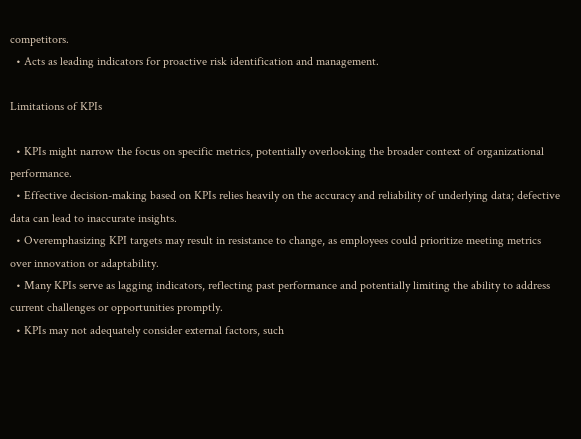competitors.
  • Acts as leading indicators for proactive risk identification and management.

Limitations of KPIs

  • KPIs might narrow the focus on specific metrics, potentially overlooking the broader context of organizational performance.
  • Effective decision-making based on KPIs relies heavily on the accuracy and reliability of underlying data; defective data can lead to inaccurate insights.
  • Overemphasizing KPI targets may result in resistance to change, as employees could prioritize meeting metrics over innovation or adaptability.
  • Many KPIs serve as lagging indicators, reflecting past performance and potentially limiting the ability to address current challenges or opportunities promptly.
  • KPIs may not adequately consider external factors, such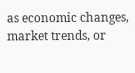as economic changes, market trends, or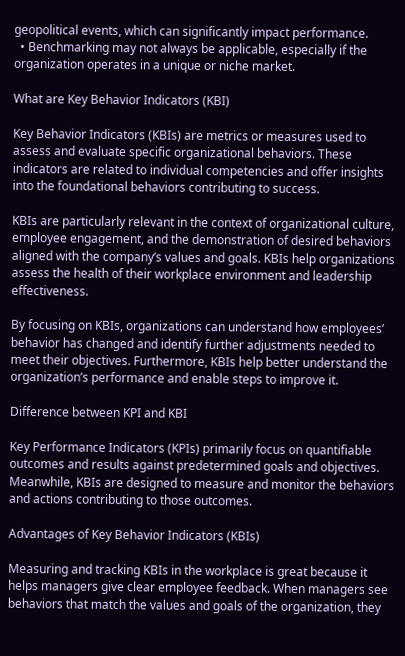geopolitical events, which can significantly impact performance.
  • Benchmarking may not always be applicable, especially if the organization operates in a unique or niche market.

What are Key Behavior Indicators (KBI)

Key Behavior Indicators (KBIs) are metrics or measures used to assess and evaluate specific organizational behaviors. These indicators are related to individual competencies and offer insights into the foundational behaviors contributing to success.

KBIs are particularly relevant in the context of organizational culture, employee engagement, and the demonstration of desired behaviors aligned with the company’s values and goals. KBIs help organizations assess the health of their workplace environment and leadership effectiveness.

By focusing on KBIs, organizations can understand how employees’ behavior has changed and identify further adjustments needed to meet their objectives. Furthermore, KBIs help better understand the organization’s performance and enable steps to improve it.

Difference between KPI and KBI

Key Performance Indicators (KPIs) primarily focus on quantifiable outcomes and results against predetermined goals and objectives. Meanwhile, KBIs are designed to measure and monitor the behaviors and actions contributing to those outcomes.

Advantages of Key Behavior Indicators (KBIs)

Measuring and tracking KBIs in the workplace is great because it helps managers give clear employee feedback. When managers see behaviors that match the values and goals of the organization, they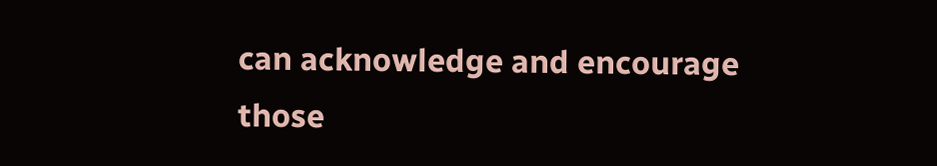can acknowledge and encourage those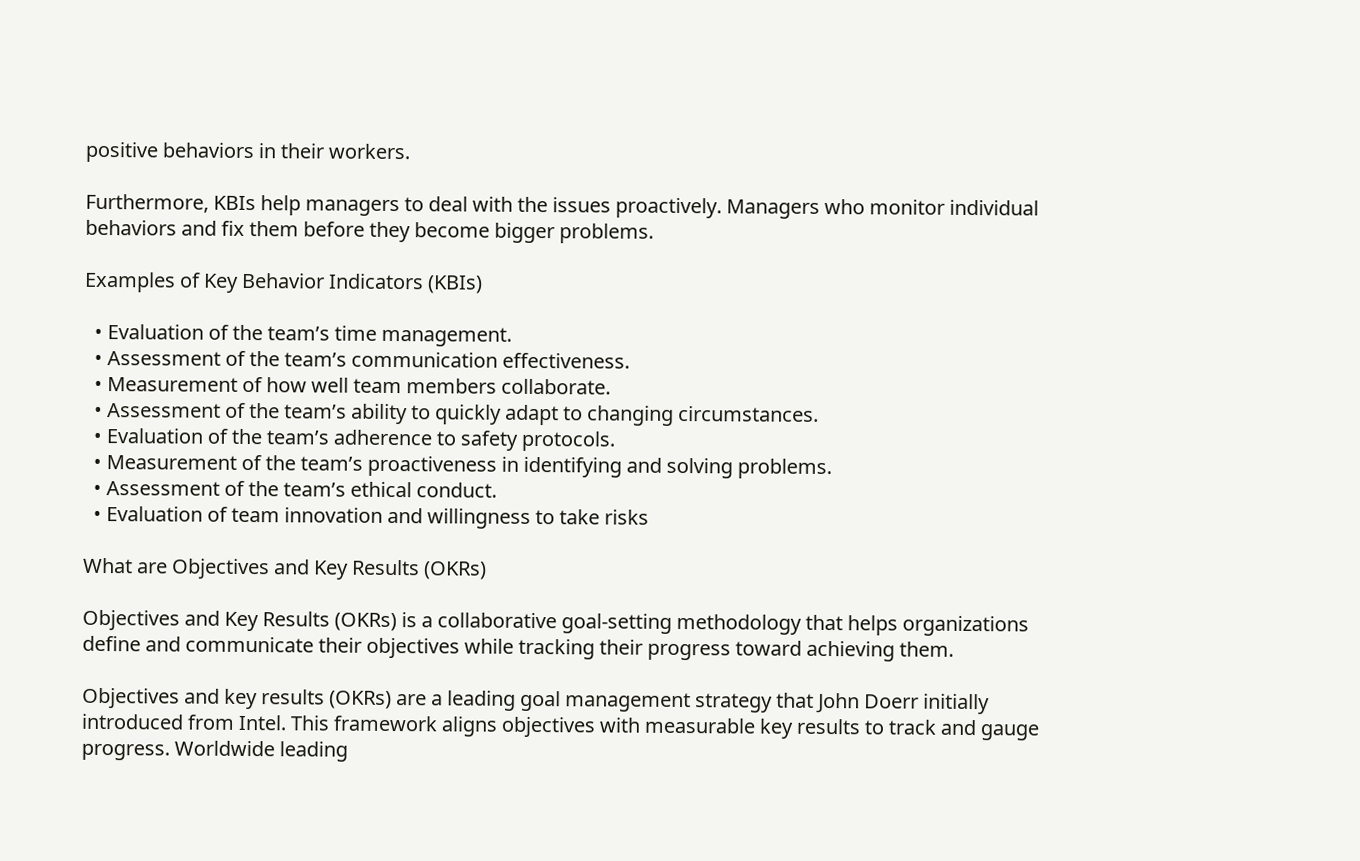positive behaviors in their workers.

Furthermore, KBIs help managers to deal with the issues proactively. Managers who monitor individual behaviors and fix them before they become bigger problems.

Examples of Key Behavior Indicators (KBIs)

  • Evaluation of the team’s time management.
  • Assessment of the team’s communication effectiveness.
  • Measurement of how well team members collaborate.
  • Assessment of the team’s ability to quickly adapt to changing circumstances.
  • Evaluation of the team’s adherence to safety protocols.
  • Measurement of the team’s proactiveness in identifying and solving problems.
  • Assessment of the team’s ethical conduct.
  • Evaluation of team innovation and willingness to take risks

What are Objectives and Key Results (OKRs)

Objectives and Key Results (OKRs) is a collaborative goal-setting methodology that helps organizations define and communicate their objectives while tracking their progress toward achieving them.

Objectives and key results (OKRs) are a leading goal management strategy that John Doerr initially introduced from Intel. This framework aligns objectives with measurable key results to track and gauge progress. Worldwide leading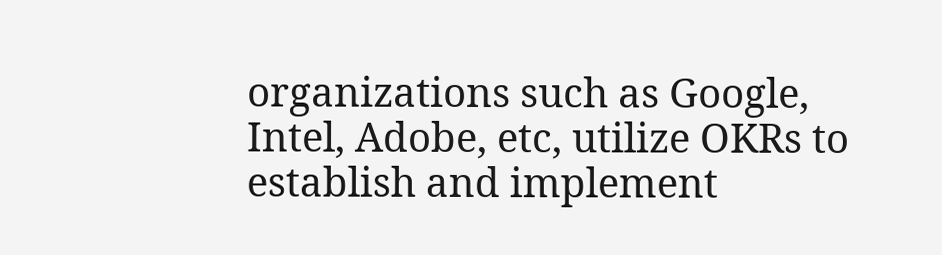organizations such as Google, Intel, Adobe, etc, utilize OKRs to establish and implement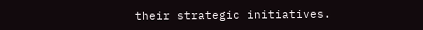their strategic initiatives.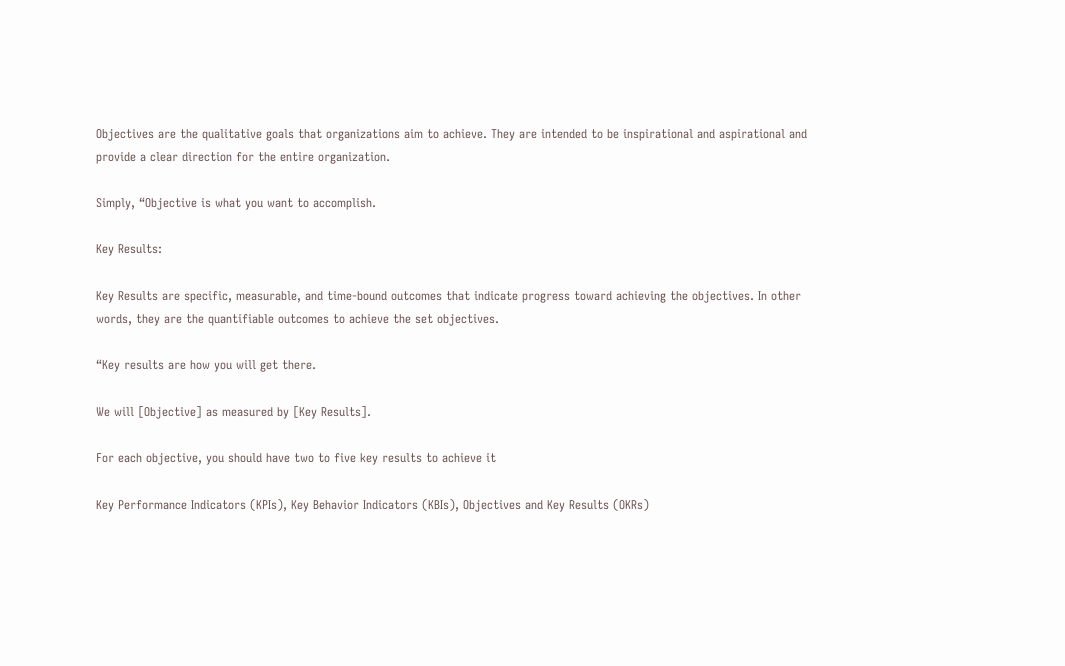Objectives are the qualitative goals that organizations aim to achieve. They are intended to be inspirational and aspirational and provide a clear direction for the entire organization.

Simply, “Objective is what you want to accomplish.

Key Results:

Key Results are specific, measurable, and time-bound outcomes that indicate progress toward achieving the objectives. In other words, they are the quantifiable outcomes to achieve the set objectives.

“Key results are how you will get there.

We will [Objective] as measured by [Key Results].

For each objective, you should have two to five key results to achieve it

Key Performance Indicators (KPIs), Key Behavior Indicators (KBIs), Objectives and Key Results (OKRs)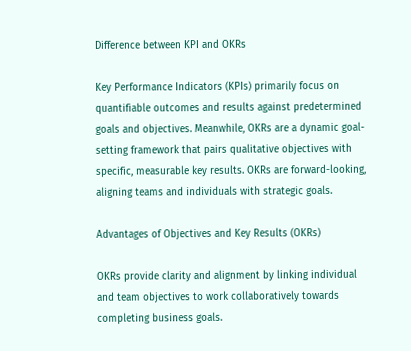Difference between KPI and OKRs

Key Performance Indicators (KPIs) primarily focus on quantifiable outcomes and results against predetermined goals and objectives. Meanwhile, OKRs are a dynamic goal-setting framework that pairs qualitative objectives with specific, measurable key results. OKRs are forward-looking, aligning teams and individuals with strategic goals.

Advantages of Objectives and Key Results (OKRs)

OKRs provide clarity and alignment by linking individual and team objectives to work collaboratively towards completing business goals.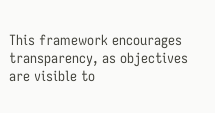This framework encourages transparency, as objectives are visible to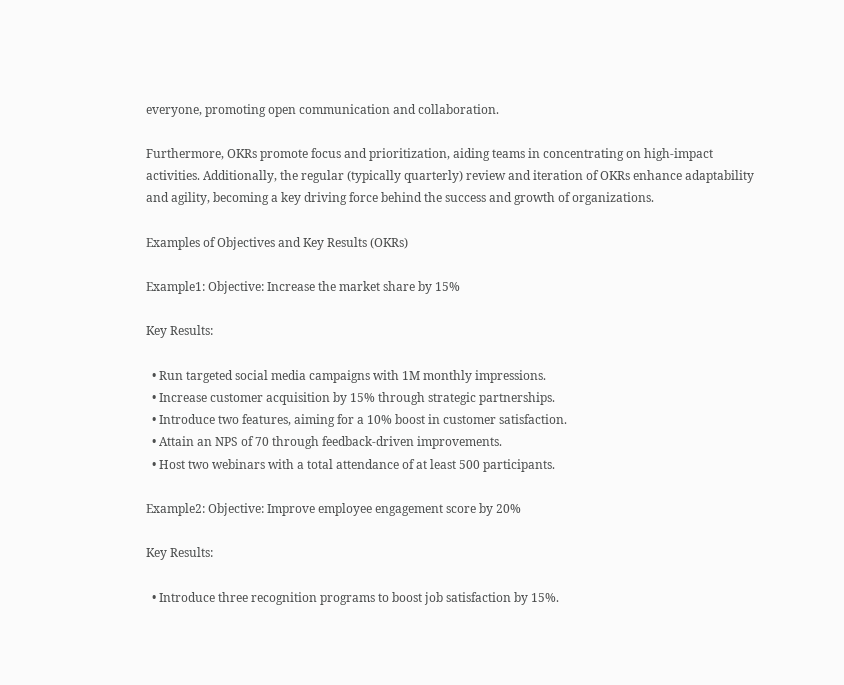everyone, promoting open communication and collaboration.

Furthermore, OKRs promote focus and prioritization, aiding teams in concentrating on high-impact activities. Additionally, the regular (typically quarterly) review and iteration of OKRs enhance adaptability and agility, becoming a key driving force behind the success and growth of organizations.

Examples of Objectives and Key Results (OKRs)

Example1: Objective: Increase the market share by 15%

Key Results:

  • Run targeted social media campaigns with 1M monthly impressions.
  • Increase customer acquisition by 15% through strategic partnerships.
  • Introduce two features, aiming for a 10% boost in customer satisfaction.
  • Attain an NPS of 70 through feedback-driven improvements.
  • Host two webinars with a total attendance of at least 500 participants.

Example2: Objective: Improve employee engagement score by 20%

Key Results:

  • Introduce three recognition programs to boost job satisfaction by 15%.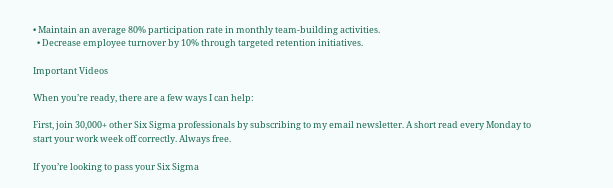• Maintain an average 80% participation rate in monthly team-building activities.
  • Decrease employee turnover by 10% through targeted retention initiatives.

Important Videos

When you’re ready, there are a few ways I can help:

First, join 30,000+ other Six Sigma professionals by subscribing to my email newsletter. A short read every Monday to start your work week off correctly. Always free.

If you’re looking to pass your Six Sigma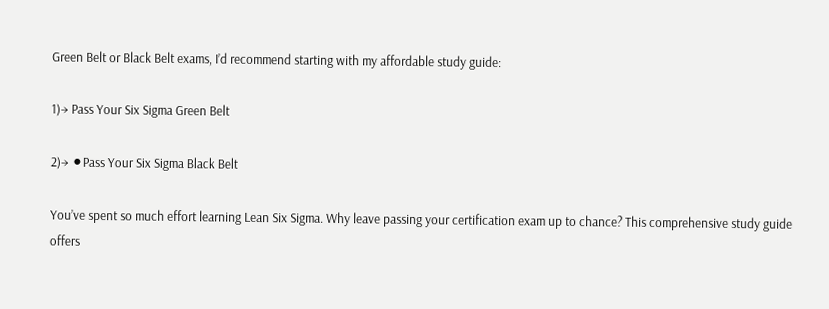Green Belt or Black Belt exams, I’d recommend starting with my affordable study guide:

1)→ Pass Your Six Sigma Green Belt

2)→ ⚫Pass Your Six Sigma Black Belt

You’ve spent so much effort learning Lean Six Sigma. Why leave passing your certification exam up to chance? This comprehensive study guide offers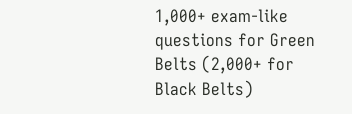1,000+ exam-like questions for Green Belts (2,000+ for Black Belts)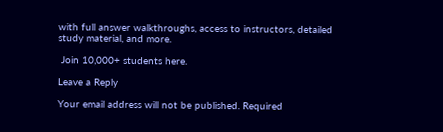with full answer walkthroughs, access to instructors, detailed study material, and more.

 Join 10,000+ students here.

Leave a Reply

Your email address will not be published. Required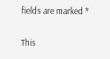fields are marked *

This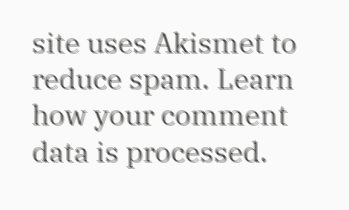site uses Akismet to reduce spam. Learn how your comment data is processed.